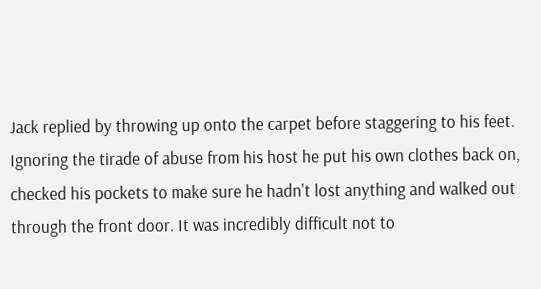Jack replied by throwing up onto the carpet before staggering to his feet. Ignoring the tirade of abuse from his host he put his own clothes back on, checked his pockets to make sure he hadn't lost anything and walked out through the front door. It was incredibly difficult not to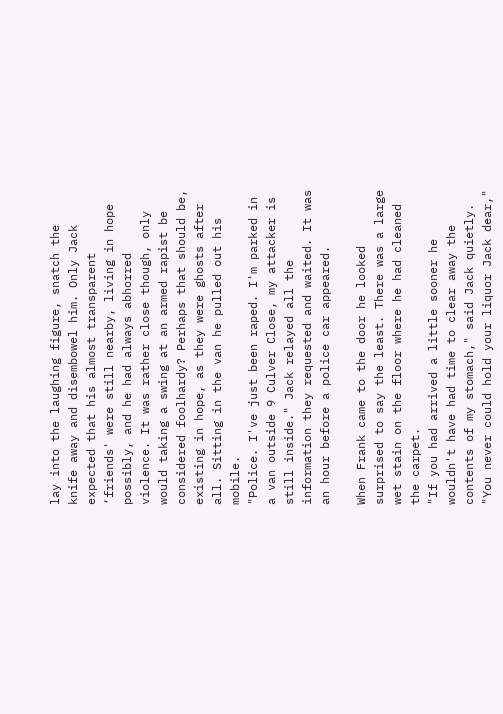lay into the laughing figure, snatch the knife away and disembowel him. Only Jack expected that his almost transparent ‘friends' were still nearby, living in hope possibly, and he had always abhorred violence. It was rather close though, only would taking a swing at an armed rapist be considered foolhardy? Perhaps that should be, existing in hope, as they were ghosts after all. Sitting in the van he pulled out his mobile.
"Police. I've just been raped. I'm parked in a van outside 9 Culver Close, my attacker is still inside." Jack relayed all the information they requested and waited. It was an hour before a police car appeared.

When Frank came to the door he looked surprised to say the least. There was a large wet stain on the floor where he had cleaned the carpet.
"If you had arrived a little sooner he wouldn't have had time to clear away the contents of my stomach," said Jack quietly.
"You never could hold your liquor Jack dear,"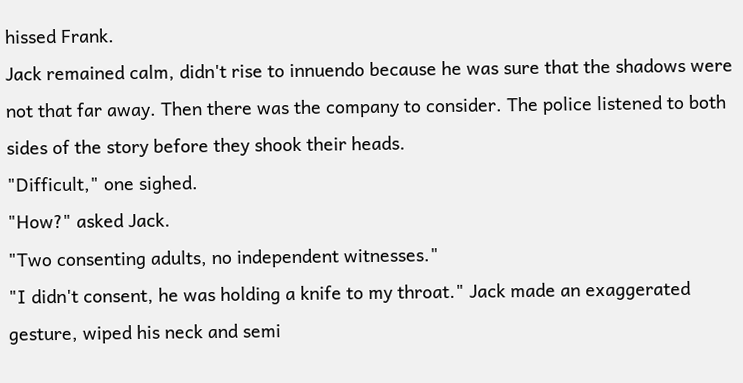hissed Frank.
Jack remained calm, didn't rise to innuendo because he was sure that the shadows were not that far away. Then there was the company to consider. The police listened to both sides of the story before they shook their heads.
"Difficult," one sighed.
"How?" asked Jack.
"Two consenting adults, no independent witnesses."
"I didn't consent, he was holding a knife to my throat." Jack made an exaggerated gesture, wiped his neck and semi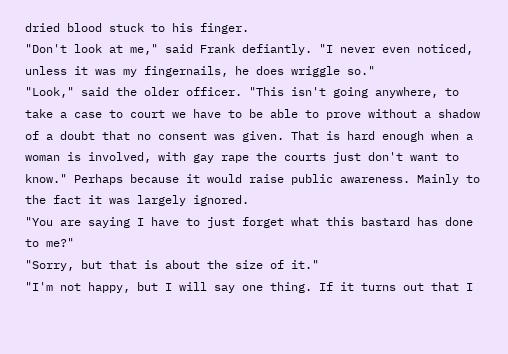dried blood stuck to his finger.
"Don't look at me," said Frank defiantly. "I never even noticed, unless it was my fingernails, he does wriggle so."
"Look," said the older officer. "This isn't going anywhere, to take a case to court we have to be able to prove without a shadow of a doubt that no consent was given. That is hard enough when a woman is involved, with gay rape the courts just don't want to know." Perhaps because it would raise public awareness. Mainly to the fact it was largely ignored.
"You are saying I have to just forget what this bastard has done to me?"
"Sorry, but that is about the size of it."
"I'm not happy, but I will say one thing. If it turns out that I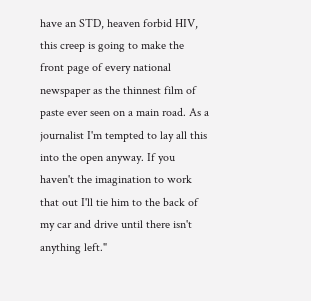have an STD, heaven forbid HIV, this creep is going to make the front page of every national newspaper as the thinnest film of paste ever seen on a main road. As a journalist I'm tempted to lay all this into the open anyway. If you haven't the imagination to work that out I'll tie him to the back of my car and drive until there isn't anything left."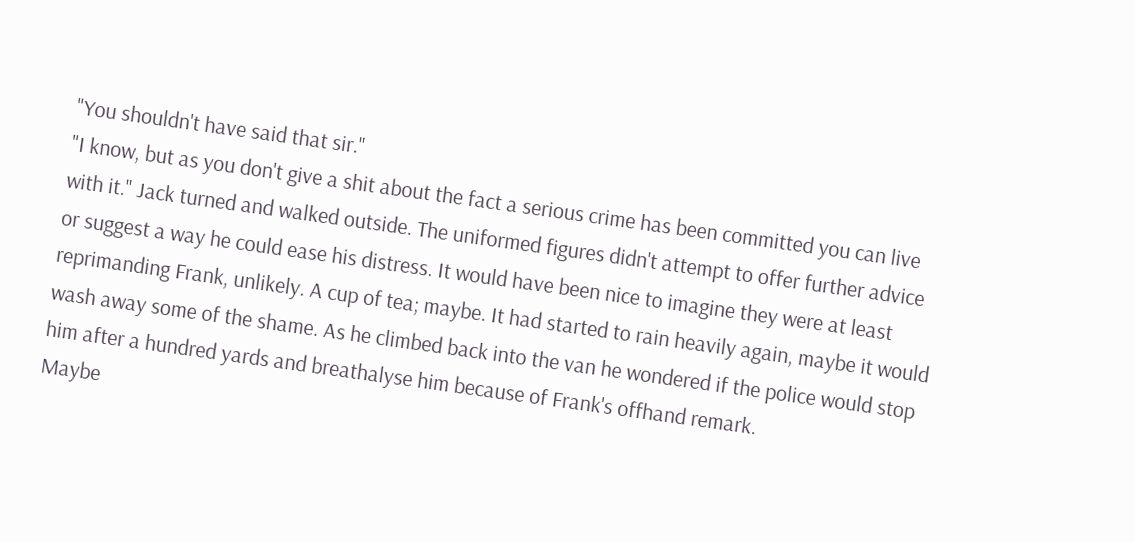"You shouldn't have said that sir."
"I know, but as you don't give a shit about the fact a serious crime has been committed you can live with it." Jack turned and walked outside. The uniformed figures didn't attempt to offer further advice or suggest a way he could ease his distress. It would have been nice to imagine they were at least reprimanding Frank, unlikely. A cup of tea; maybe. It had started to rain heavily again, maybe it would wash away some of the shame. As he climbed back into the van he wondered if the police would stop him after a hundred yards and breathalyse him because of Frank's offhand remark.
Maybe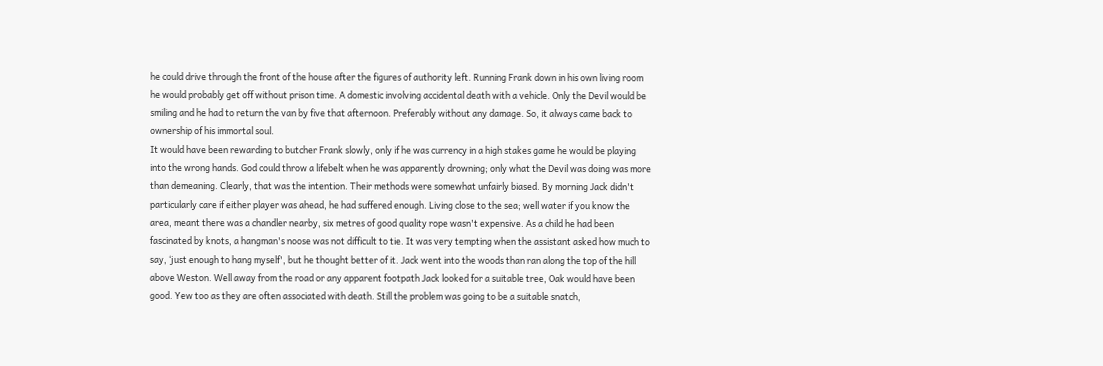he could drive through the front of the house after the figures of authority left. Running Frank down in his own living room he would probably get off without prison time. A domestic involving accidental death with a vehicle. Only the Devil would be smiling and he had to return the van by five that afternoon. Preferably without any damage. So, it always came back to ownership of his immortal soul.
It would have been rewarding to butcher Frank slowly, only if he was currency in a high stakes game he would be playing into the wrong hands. God could throw a lifebelt when he was apparently drowning; only what the Devil was doing was more than demeaning. Clearly, that was the intention. Their methods were somewhat unfairly biased. By morning Jack didn't particularly care if either player was ahead, he had suffered enough. Living close to the sea; well water if you know the area, meant there was a chandler nearby, six metres of good quality rope wasn't expensive. As a child he had been fascinated by knots, a hangman's noose was not difficult to tie. It was very tempting when the assistant asked how much to say, ‘just enough to hang myself', but he thought better of it. Jack went into the woods than ran along the top of the hill above Weston. Well away from the road or any apparent footpath Jack looked for a suitable tree, Oak would have been good. Yew too as they are often associated with death. Still the problem was going to be a suitable snatch,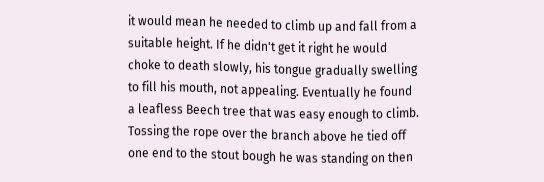it would mean he needed to climb up and fall from a suitable height. If he didn't get it right he would choke to death slowly, his tongue gradually swelling to fill his mouth, not appealing. Eventually he found a leafless Beech tree that was easy enough to climb. Tossing the rope over the branch above he tied off one end to the stout bough he was standing on then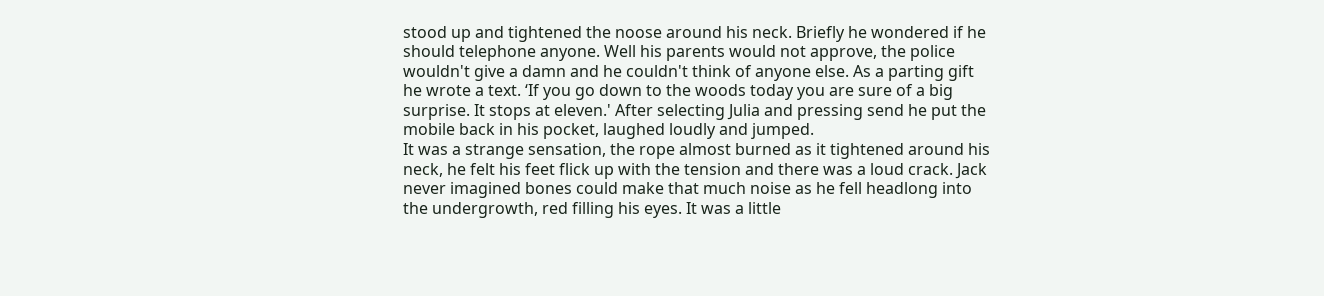stood up and tightened the noose around his neck. Briefly he wondered if he should telephone anyone. Well his parents would not approve, the police wouldn't give a damn and he couldn't think of anyone else. As a parting gift he wrote a text. ‘If you go down to the woods today you are sure of a big surprise. It stops at eleven.' After selecting Julia and pressing send he put the mobile back in his pocket, laughed loudly and jumped.
It was a strange sensation, the rope almost burned as it tightened around his neck, he felt his feet flick up with the tension and there was a loud crack. Jack never imagined bones could make that much noise as he fell headlong into the undergrowth, red filling his eyes. It was a little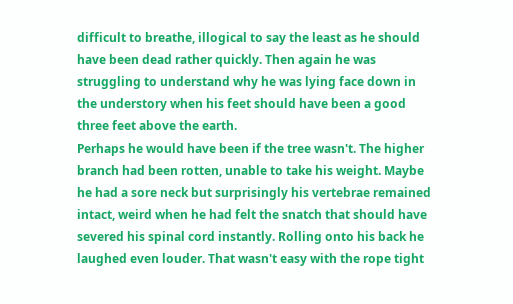difficult to breathe, illogical to say the least as he should have been dead rather quickly. Then again he was struggling to understand why he was lying face down in the understory when his feet should have been a good three feet above the earth.
Perhaps he would have been if the tree wasn't. The higher branch had been rotten, unable to take his weight. Maybe he had a sore neck but surprisingly his vertebrae remained intact, weird when he had felt the snatch that should have severed his spinal cord instantly. Rolling onto his back he laughed even louder. That wasn't easy with the rope tight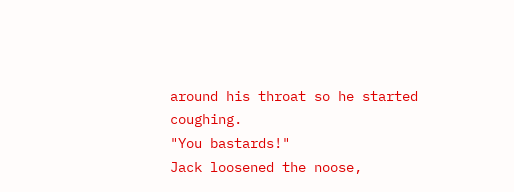around his throat so he started coughing.
"You bastards!"
Jack loosened the noose,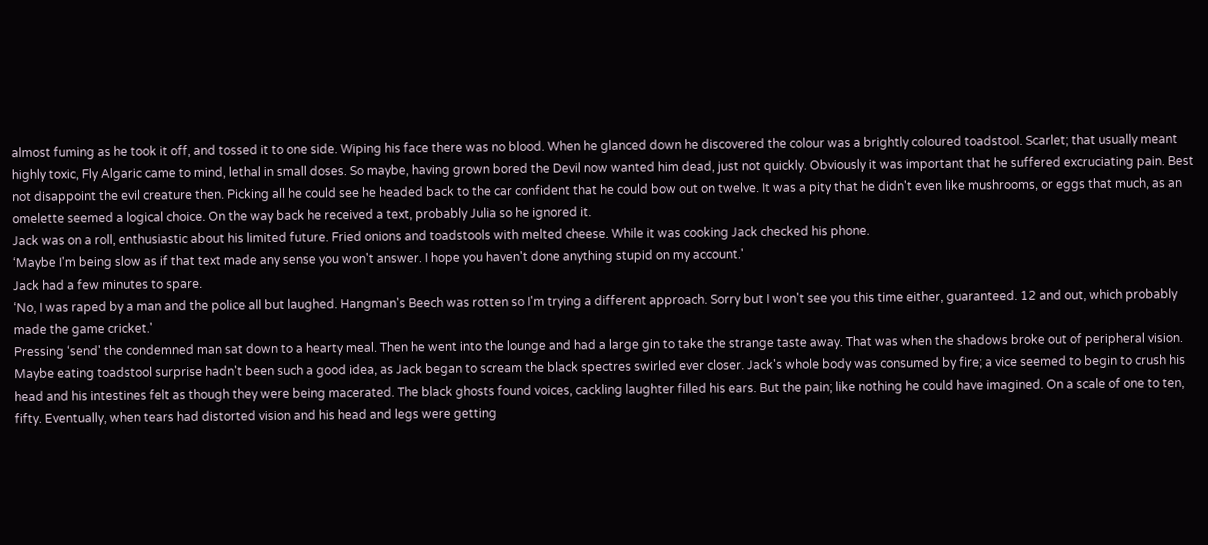almost fuming as he took it off, and tossed it to one side. Wiping his face there was no blood. When he glanced down he discovered the colour was a brightly coloured toadstool. Scarlet; that usually meant highly toxic, Fly Algaric came to mind, lethal in small doses. So maybe, having grown bored the Devil now wanted him dead, just not quickly. Obviously it was important that he suffered excruciating pain. Best not disappoint the evil creature then. Picking all he could see he headed back to the car confident that he could bow out on twelve. It was a pity that he didn't even like mushrooms, or eggs that much, as an omelette seemed a logical choice. On the way back he received a text, probably Julia so he ignored it.
Jack was on a roll, enthusiastic about his limited future. Fried onions and toadstools with melted cheese. While it was cooking Jack checked his phone.
‘Maybe I'm being slow as if that text made any sense you won't answer. I hope you haven't done anything stupid on my account.'
Jack had a few minutes to spare.
‘No, I was raped by a man and the police all but laughed. Hangman's Beech was rotten so I'm trying a different approach. Sorry but I won't see you this time either, guaranteed. 12 and out, which probably made the game cricket.'
Pressing ‘send' the condemned man sat down to a hearty meal. Then he went into the lounge and had a large gin to take the strange taste away. That was when the shadows broke out of peripheral vision.
Maybe eating toadstool surprise hadn't been such a good idea, as Jack began to scream the black spectres swirled ever closer. Jack's whole body was consumed by fire; a vice seemed to begin to crush his head and his intestines felt as though they were being macerated. The black ghosts found voices, cackling laughter filled his ears. But the pain; like nothing he could have imagined. On a scale of one to ten, fifty. Eventually, when tears had distorted vision and his head and legs were getting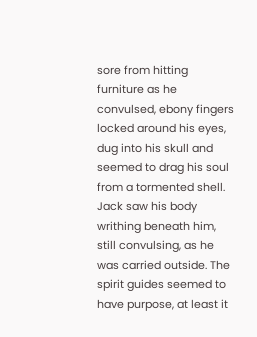sore from hitting furniture as he convulsed, ebony fingers locked around his eyes, dug into his skull and seemed to drag his soul from a tormented shell. Jack saw his body writhing beneath him, still convulsing, as he was carried outside. The spirit guides seemed to have purpose, at least it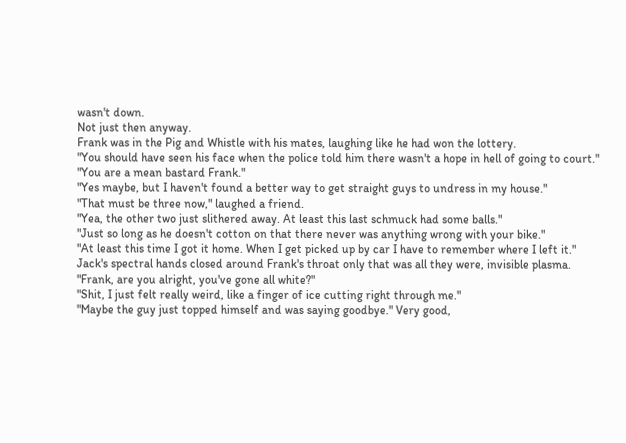wasn't down.
Not just then anyway.
Frank was in the Pig and Whistle with his mates, laughing like he had won the lottery.
"You should have seen his face when the police told him there wasn't a hope in hell of going to court."
"You are a mean bastard Frank."
"Yes maybe, but I haven't found a better way to get straight guys to undress in my house."
"That must be three now," laughed a friend.
"Yea, the other two just slithered away. At least this last schmuck had some balls."
"Just so long as he doesn't cotton on that there never was anything wrong with your bike."
"At least this time I got it home. When I get picked up by car I have to remember where I left it."
Jack's spectral hands closed around Frank's throat only that was all they were, invisible plasma.
"Frank, are you alright, you've gone all white?"
"Shit, I just felt really weird, like a finger of ice cutting right through me."
"Maybe the guy just topped himself and was saying goodbye." Very good,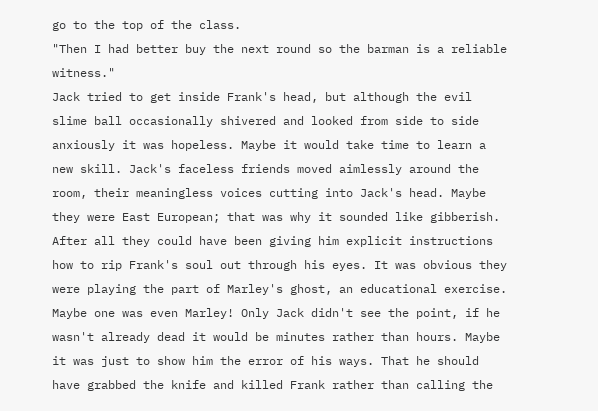go to the top of the class.
"Then I had better buy the next round so the barman is a reliable witness."
Jack tried to get inside Frank's head, but although the evil slime ball occasionally shivered and looked from side to side anxiously it was hopeless. Maybe it would take time to learn a new skill. Jack's faceless friends moved aimlessly around the room, their meaningless voices cutting into Jack's head. Maybe they were East European; that was why it sounded like gibberish. After all they could have been giving him explicit instructions how to rip Frank's soul out through his eyes. It was obvious they were playing the part of Marley's ghost, an educational exercise. Maybe one was even Marley! Only Jack didn't see the point, if he wasn't already dead it would be minutes rather than hours. Maybe it was just to show him the error of his ways. That he should have grabbed the knife and killed Frank rather than calling the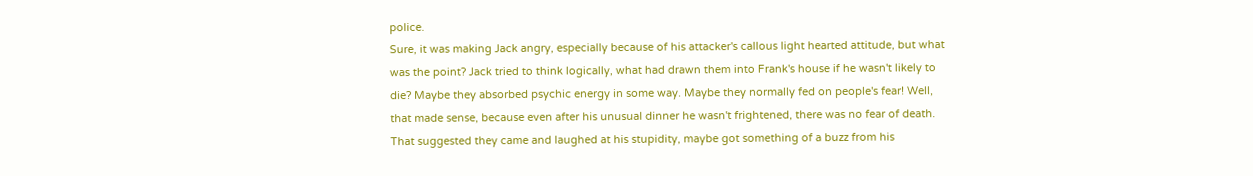police.
Sure, it was making Jack angry, especially because of his attacker's callous light hearted attitude, but what was the point? Jack tried to think logically, what had drawn them into Frank's house if he wasn't likely to die? Maybe they absorbed psychic energy in some way. Maybe they normally fed on people's fear! Well, that made sense, because even after his unusual dinner he wasn't frightened, there was no fear of death. That suggested they came and laughed at his stupidity, maybe got something of a buzz from his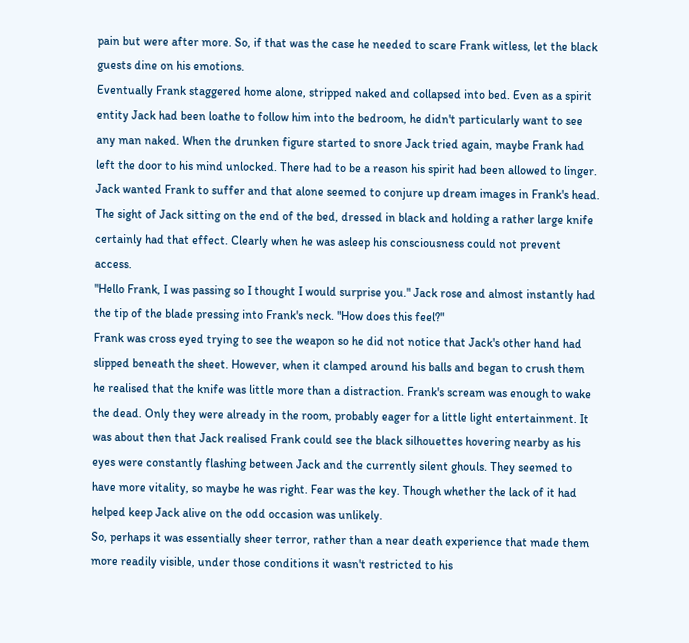pain but were after more. So, if that was the case he needed to scare Frank witless, let the black guests dine on his emotions.
Eventually Frank staggered home alone, stripped naked and collapsed into bed. Even as a spirit entity Jack had been loathe to follow him into the bedroom, he didn't particularly want to see any man naked. When the drunken figure started to snore Jack tried again, maybe Frank had left the door to his mind unlocked. There had to be a reason his spirit had been allowed to linger. Jack wanted Frank to suffer and that alone seemed to conjure up dream images in Frank's head. The sight of Jack sitting on the end of the bed, dressed in black and holding a rather large knife certainly had that effect. Clearly when he was asleep his consciousness could not prevent access.
"Hello Frank, I was passing so I thought I would surprise you." Jack rose and almost instantly had the tip of the blade pressing into Frank's neck. "How does this feel?"
Frank was cross eyed trying to see the weapon so he did not notice that Jack's other hand had slipped beneath the sheet. However, when it clamped around his balls and began to crush them he realised that the knife was little more than a distraction. Frank's scream was enough to wake the dead. Only they were already in the room, probably eager for a little light entertainment. It was about then that Jack realised Frank could see the black silhouettes hovering nearby as his eyes were constantly flashing between Jack and the currently silent ghouls. They seemed to have more vitality, so maybe he was right. Fear was the key. Though whether the lack of it had helped keep Jack alive on the odd occasion was unlikely.
So, perhaps it was essentially sheer terror, rather than a near death experience that made them more readily visible, under those conditions it wasn't restricted to his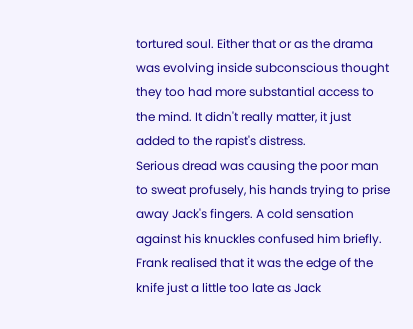tortured soul. Either that or as the drama was evolving inside subconscious thought they too had more substantial access to the mind. It didn't really matter, it just added to the rapist's distress.
Serious dread was causing the poor man to sweat profusely, his hands trying to prise away Jack's fingers. A cold sensation against his knuckles confused him briefly. Frank realised that it was the edge of the knife just a little too late as Jack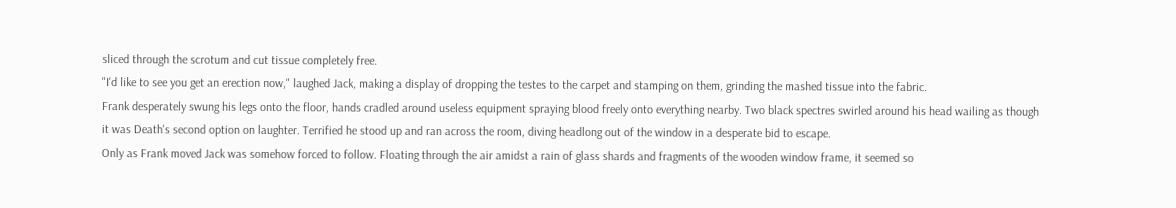sliced through the scrotum and cut tissue completely free.
"I'd like to see you get an erection now," laughed Jack, making a display of dropping the testes to the carpet and stamping on them, grinding the mashed tissue into the fabric.
Frank desperately swung his legs onto the floor, hands cradled around useless equipment spraying blood freely onto everything nearby. Two black spectres swirled around his head wailing as though it was Death's second option on laughter. Terrified he stood up and ran across the room, diving headlong out of the window in a desperate bid to escape.
Only as Frank moved Jack was somehow forced to follow. Floating through the air amidst a rain of glass shards and fragments of the wooden window frame, it seemed so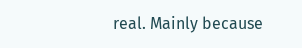real. Mainly because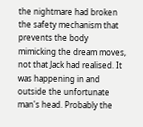the nightmare had broken the safety mechanism that prevents the body mimicking the dream moves, not that Jack had realised. It was happening in and outside the unfortunate man's head. Probably the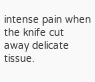intense pain when the knife cut away delicate tissue.